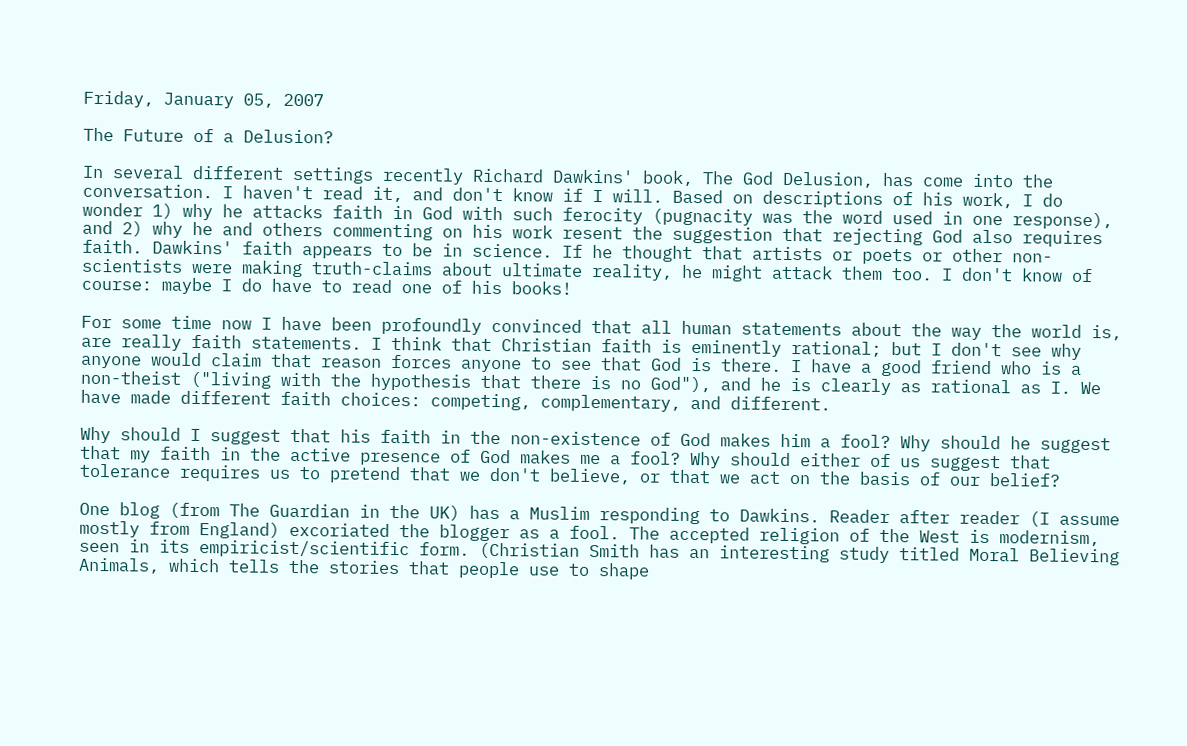Friday, January 05, 2007

The Future of a Delusion?

In several different settings recently Richard Dawkins' book, The God Delusion, has come into the conversation. I haven't read it, and don't know if I will. Based on descriptions of his work, I do wonder 1) why he attacks faith in God with such ferocity (pugnacity was the word used in one response), and 2) why he and others commenting on his work resent the suggestion that rejecting God also requires faith. Dawkins' faith appears to be in science. If he thought that artists or poets or other non-scientists were making truth-claims about ultimate reality, he might attack them too. I don't know of course: maybe I do have to read one of his books!

For some time now I have been profoundly convinced that all human statements about the way the world is, are really faith statements. I think that Christian faith is eminently rational; but I don't see why anyone would claim that reason forces anyone to see that God is there. I have a good friend who is a non-theist ("living with the hypothesis that there is no God"), and he is clearly as rational as I. We have made different faith choices: competing, complementary, and different.

Why should I suggest that his faith in the non-existence of God makes him a fool? Why should he suggest that my faith in the active presence of God makes me a fool? Why should either of us suggest that tolerance requires us to pretend that we don't believe, or that we act on the basis of our belief?

One blog (from The Guardian in the UK) has a Muslim responding to Dawkins. Reader after reader (I assume mostly from England) excoriated the blogger as a fool. The accepted religion of the West is modernism, seen in its empiricist/scientific form. (Christian Smith has an interesting study titled Moral Believing Animals, which tells the stories that people use to shape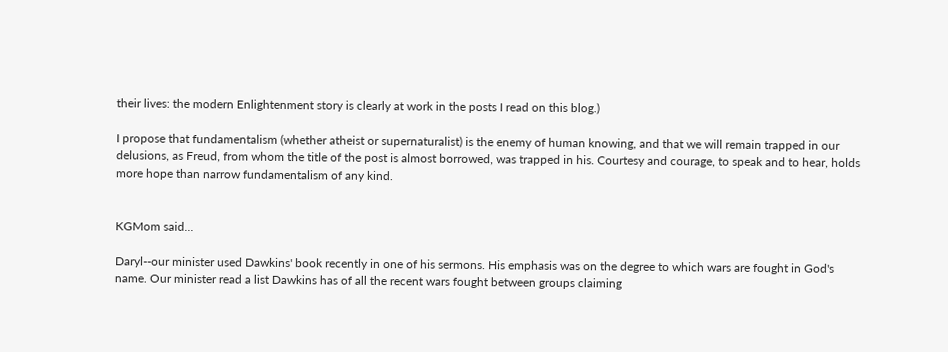their lives: the modern Enlightenment story is clearly at work in the posts I read on this blog.)

I propose that fundamentalism (whether atheist or supernaturalist) is the enemy of human knowing, and that we will remain trapped in our delusions, as Freud, from whom the title of the post is almost borrowed, was trapped in his. Courtesy and courage, to speak and to hear, holds more hope than narrow fundamentalism of any kind.


KGMom said...

Daryl--our minister used Dawkins' book recently in one of his sermons. His emphasis was on the degree to which wars are fought in God's name. Our minister read a list Dawkins has of all the recent wars fought between groups claiming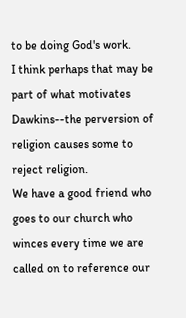to be doing God's work.
I think perhaps that may be part of what motivates Dawkins--the perversion of religion causes some to reject religion.
We have a good friend who goes to our church who winces every time we are called on to reference our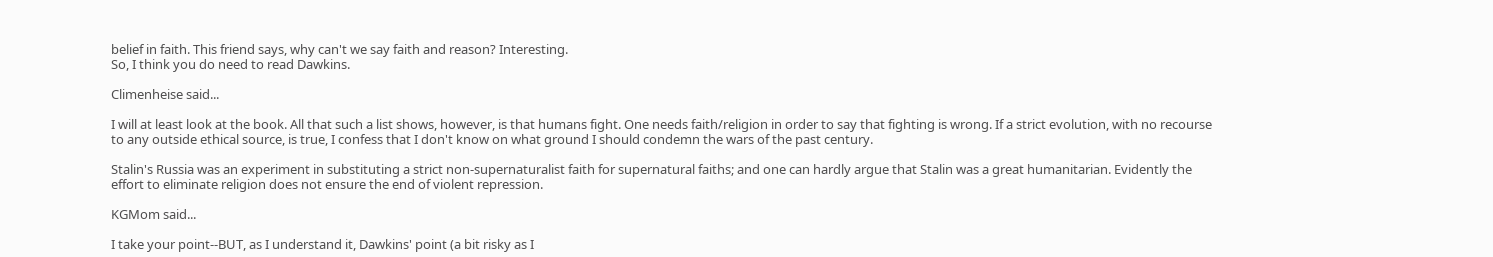belief in faith. This friend says, why can't we say faith and reason? Interesting.
So, I think you do need to read Dawkins.

Climenheise said...

I will at least look at the book. All that such a list shows, however, is that humans fight. One needs faith/religion in order to say that fighting is wrong. If a strict evolution, with no recourse to any outside ethical source, is true, I confess that I don't know on what ground I should condemn the wars of the past century.

Stalin's Russia was an experiment in substituting a strict non-supernaturalist faith for supernatural faiths; and one can hardly argue that Stalin was a great humanitarian. Evidently the effort to eliminate religion does not ensure the end of violent repression.

KGMom said...

I take your point--BUT, as I understand it, Dawkins' point (a bit risky as I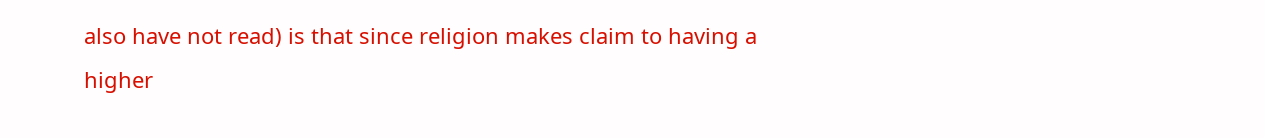also have not read) is that since religion makes claim to having a higher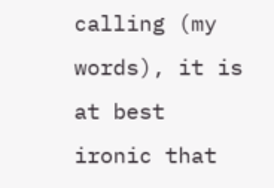calling (my words), it is at best ironic that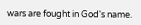wars are fought in God's name.